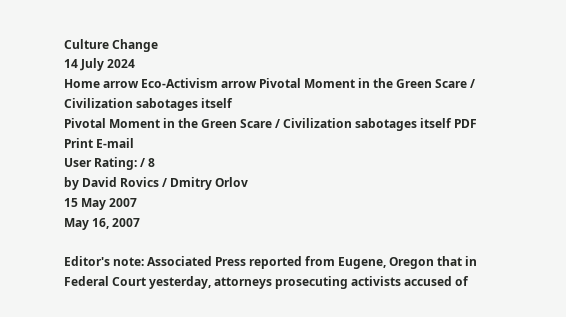Culture Change
14 July 2024
Home arrow Eco-Activism arrow Pivotal Moment in the Green Scare / Civilization sabotages itself
Pivotal Moment in the Green Scare / Civilization sabotages itself PDF Print E-mail
User Rating: / 8
by David Rovics / Dmitry Orlov
15 May 2007
May 16, 2007

Editor's note: Associated Press reported from Eugene, Oregon that in Federal Court yesterday, attorneys prosecuting activists accused of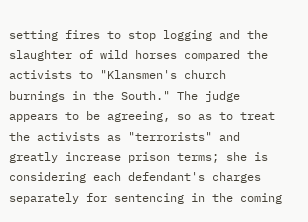setting fires to stop logging and the slaughter of wild horses compared the activists to "Klansmen's church burnings in the South." The judge appears to be agreeing, so as to treat the activists as "terrorists" and greatly increase prison terms; she is considering each defendant's charges separately for sentencing in the coming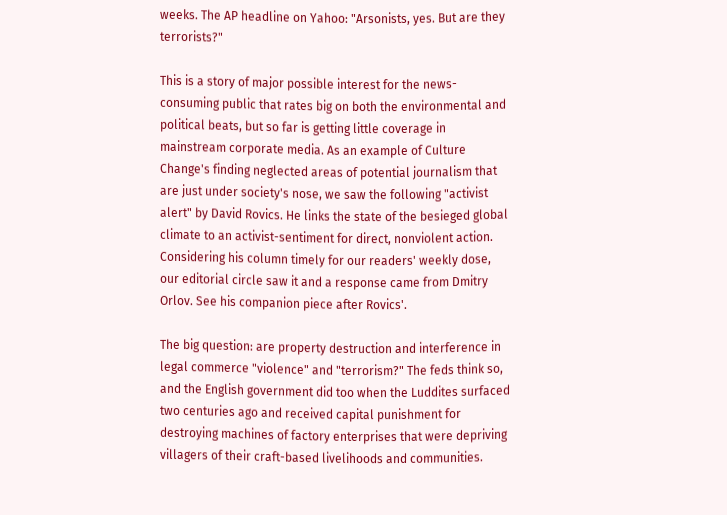weeks. The AP headline on Yahoo: "Arsonists, yes. But are they terrorists?"

This is a story of major possible interest for the news-consuming public that rates big on both the environmental and political beats, but so far is getting little coverage in mainstream corporate media. As an example of Culture Change's finding neglected areas of potential journalism that are just under society's nose, we saw the following "activist alert" by David Rovics. He links the state of the besieged global climate to an activist-sentiment for direct, nonviolent action. Considering his column timely for our readers' weekly dose, our editorial circle saw it and a response came from Dmitry Orlov. See his companion piece after Rovics'.

The big question: are property destruction and interference in legal commerce "violence" and "terrorism?" The feds think so, and the English government did too when the Luddites surfaced two centuries ago and received capital punishment for destroying machines of factory enterprises that were depriving villagers of their craft-based livelihoods and communities.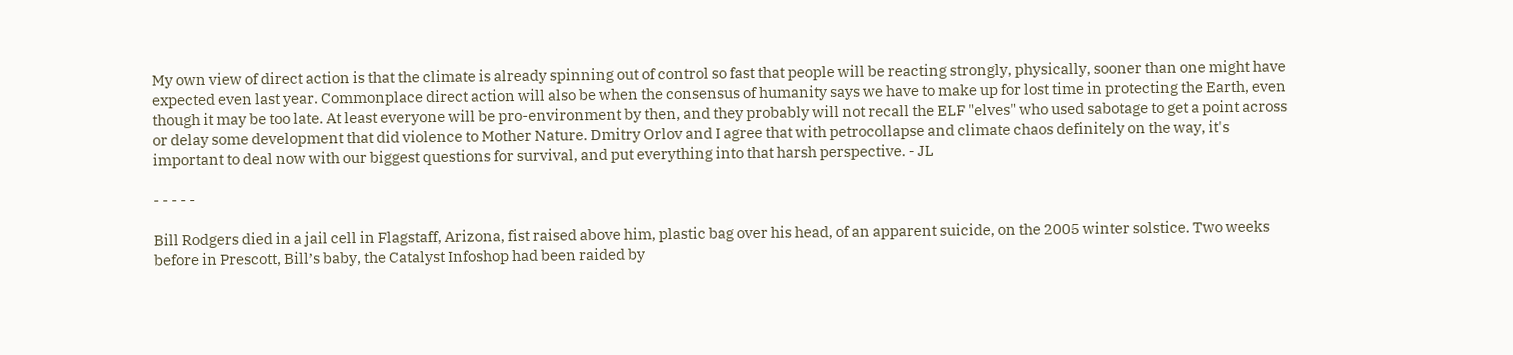My own view of direct action is that the climate is already spinning out of control so fast that people will be reacting strongly, physically, sooner than one might have expected even last year. Commonplace direct action will also be when the consensus of humanity says we have to make up for lost time in protecting the Earth, even though it may be too late. At least everyone will be pro-environment by then, and they probably will not recall the ELF "elves" who used sabotage to get a point across or delay some development that did violence to Mother Nature. Dmitry Orlov and I agree that with petrocollapse and climate chaos definitely on the way, it's important to deal now with our biggest questions for survival, and put everything into that harsh perspective. - JL

- - - - -

Bill Rodgers died in a jail cell in Flagstaff, Arizona, fist raised above him, plastic bag over his head, of an apparent suicide, on the 2005 winter solstice. Two weeks before in Prescott, Bill’s baby, the Catalyst Infoshop had been raided by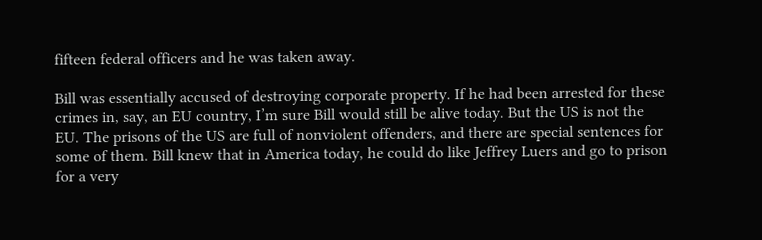fifteen federal officers and he was taken away.

Bill was essentially accused of destroying corporate property. If he had been arrested for these crimes in, say, an EU country, I’m sure Bill would still be alive today. But the US is not the EU. The prisons of the US are full of nonviolent offenders, and there are special sentences for some of them. Bill knew that in America today, he could do like Jeffrey Luers and go to prison for a very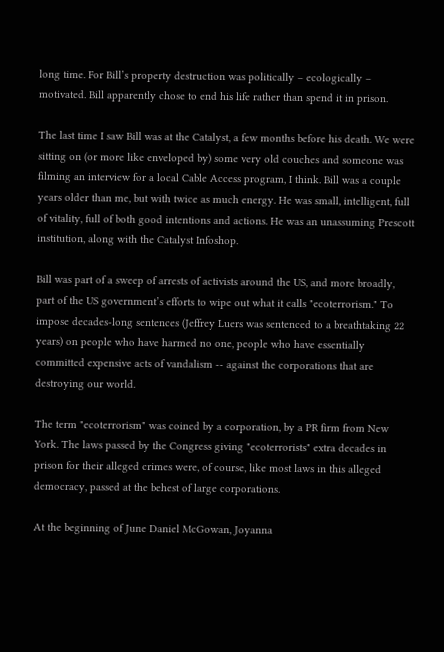long time. For Bill’s property destruction was politically – ecologically – motivated. Bill apparently chose to end his life rather than spend it in prison.

The last time I saw Bill was at the Catalyst, a few months before his death. We were sitting on (or more like enveloped by) some very old couches and someone was filming an interview for a local Cable Access program, I think. Bill was a couple years older than me, but with twice as much energy. He was small, intelligent, full of vitality, full of both good intentions and actions. He was an unassuming Prescott institution, along with the Catalyst Infoshop.

Bill was part of a sweep of arrests of activists around the US, and more broadly, part of the US government’s efforts to wipe out what it calls "ecoterrorism." To impose decades-long sentences (Jeffrey Luers was sentenced to a breathtaking 22 years) on people who have harmed no one, people who have essentially committed expensive acts of vandalism -- against the corporations that are destroying our world.

The term "ecoterrorism" was coined by a corporation, by a PR firm from New York. The laws passed by the Congress giving "ecoterrorists" extra decades in prison for their alleged crimes were, of course, like most laws in this alleged democracy, passed at the behest of large corporations.

At the beginning of June Daniel McGowan, Joyanna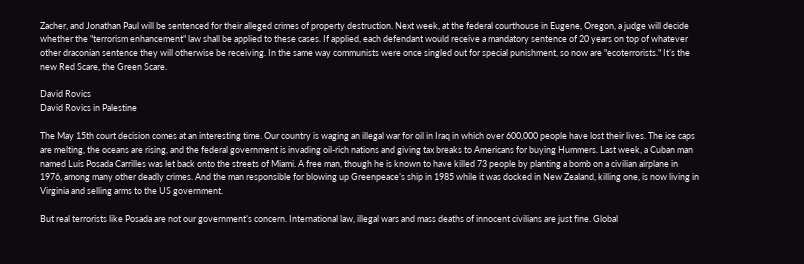Zacher, and Jonathan Paul will be sentenced for their alleged crimes of property destruction. Next week, at the federal courthouse in Eugene, Oregon, a judge will decide whether the "terrorism enhancement" law shall be applied to these cases. If applied, each defendant would receive a mandatory sentence of 20 years on top of whatever other draconian sentence they will otherwise be receiving. In the same way communists were once singled out for special punishment, so now are "ecoterrorists." It’s the new Red Scare, the Green Scare.

David Rovics
David Rovics in Palestine

The May 15th court decision comes at an interesting time. Our country is waging an illegal war for oil in Iraq in which over 600,000 people have lost their lives. The ice caps are melting, the oceans are rising, and the federal government is invading oil-rich nations and giving tax breaks to Americans for buying Hummers. Last week, a Cuban man named Luis Posada Carrilles was let back onto the streets of Miami. A free man, though he is known to have killed 73 people by planting a bomb on a civilian airplane in 1976, among many other deadly crimes. And the man responsible for blowing up Greenpeace’s ship in 1985 while it was docked in New Zealand, killing one, is now living in Virginia and selling arms to the US government.

But real terrorists like Posada are not our government’s concern. International law, illegal wars and mass deaths of innocent civilians are just fine. Global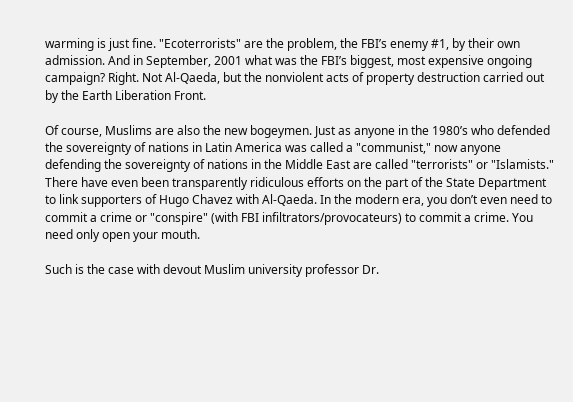warming is just fine. "Ecoterrorists" are the problem, the FBI’s enemy #1, by their own admission. And in September, 2001 what was the FBI’s biggest, most expensive ongoing campaign? Right. Not Al-Qaeda, but the nonviolent acts of property destruction carried out by the Earth Liberation Front.

Of course, Muslims are also the new bogeymen. Just as anyone in the 1980’s who defended the sovereignty of nations in Latin America was called a "communist," now anyone defending the sovereignty of nations in the Middle East are called "terrorists" or "Islamists." There have even been transparently ridiculous efforts on the part of the State Department to link supporters of Hugo Chavez with Al-Qaeda. In the modern era, you don’t even need to commit a crime or "conspire" (with FBI infiltrators/provocateurs) to commit a crime. You need only open your mouth.

Such is the case with devout Muslim university professor Dr.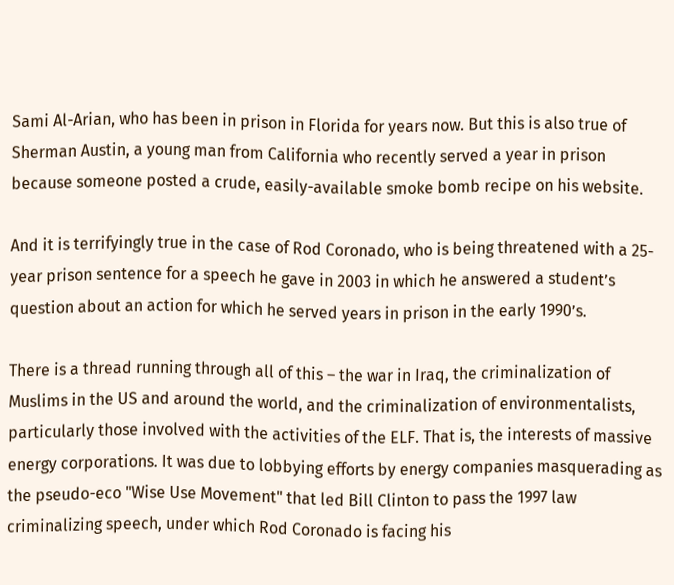Sami Al-Arian, who has been in prison in Florida for years now. But this is also true of Sherman Austin, a young man from California who recently served a year in prison because someone posted a crude, easily-available smoke bomb recipe on his website.

And it is terrifyingly true in the case of Rod Coronado, who is being threatened with a 25-year prison sentence for a speech he gave in 2003 in which he answered a student’s question about an action for which he served years in prison in the early 1990’s.

There is a thread running through all of this – the war in Iraq, the criminalization of Muslims in the US and around the world, and the criminalization of environmentalists, particularly those involved with the activities of the ELF. That is, the interests of massive energy corporations. It was due to lobbying efforts by energy companies masquerading as the pseudo-eco "Wise Use Movement" that led Bill Clinton to pass the 1997 law criminalizing speech, under which Rod Coronado is facing his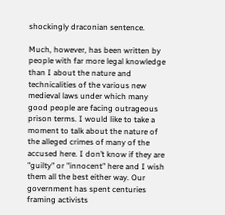shockingly draconian sentence.

Much, however, has been written by people with far more legal knowledge than I about the nature and technicalities of the various new medieval laws under which many good people are facing outrageous prison terms. I would like to take a moment to talk about the nature of the alleged crimes of many of the accused here. I don’t know if they are "guilty" or "innocent" here and I wish them all the best either way. Our government has spent centuries framing activists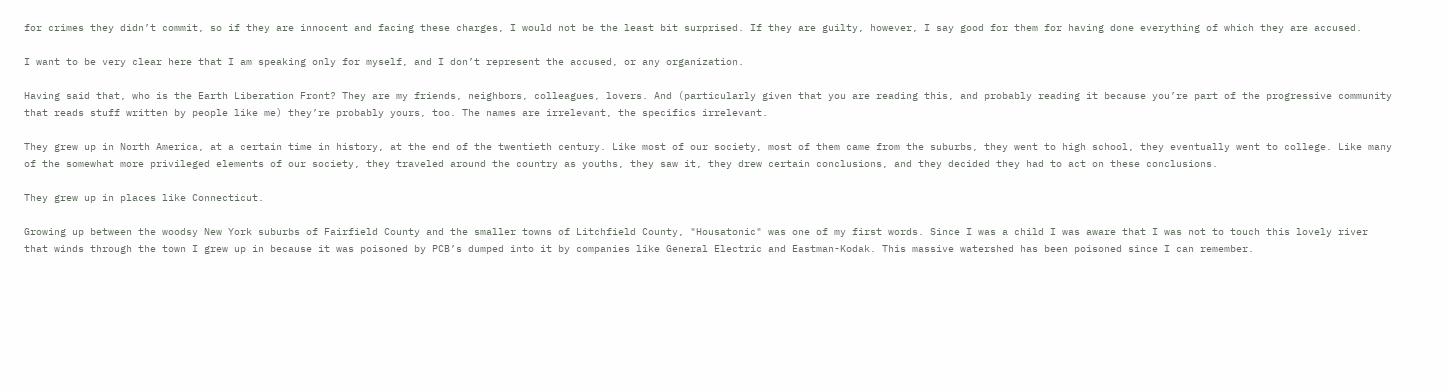for crimes they didn’t commit, so if they are innocent and facing these charges, I would not be the least bit surprised. If they are guilty, however, I say good for them for having done everything of which they are accused.

I want to be very clear here that I am speaking only for myself, and I don’t represent the accused, or any organization.

Having said that, who is the Earth Liberation Front? They are my friends, neighbors, colleagues, lovers. And (particularly given that you are reading this, and probably reading it because you’re part of the progressive community that reads stuff written by people like me) they’re probably yours, too. The names are irrelevant, the specifics irrelevant.

They grew up in North America, at a certain time in history, at the end of the twentieth century. Like most of our society, most of them came from the suburbs, they went to high school, they eventually went to college. Like many of the somewhat more privileged elements of our society, they traveled around the country as youths, they saw it, they drew certain conclusions, and they decided they had to act on these conclusions.

They grew up in places like Connecticut.

Growing up between the woodsy New York suburbs of Fairfield County and the smaller towns of Litchfield County, "Housatonic" was one of my first words. Since I was a child I was aware that I was not to touch this lovely river that winds through the town I grew up in because it was poisoned by PCB’s dumped into it by companies like General Electric and Eastman-Kodak. This massive watershed has been poisoned since I can remember.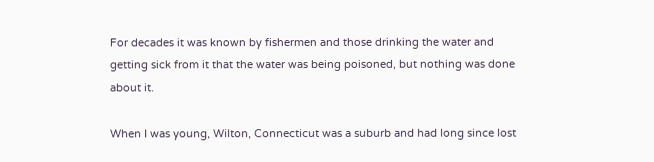For decades it was known by fishermen and those drinking the water and getting sick from it that the water was being poisoned, but nothing was done about it.

When I was young, Wilton, Connecticut was a suburb and had long since lost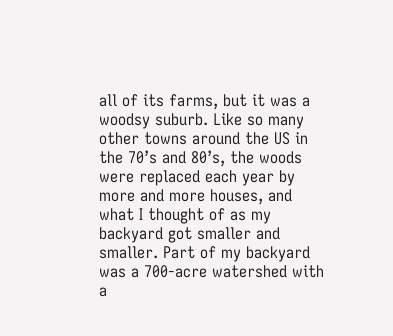all of its farms, but it was a woodsy suburb. Like so many other towns around the US in the 70’s and 80’s, the woods were replaced each year by more and more houses, and what I thought of as my backyard got smaller and smaller. Part of my backyard was a 700-acre watershed with a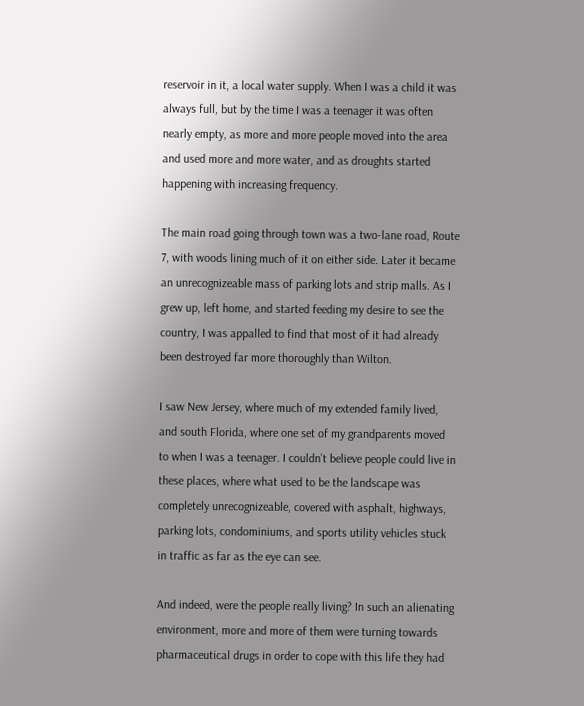reservoir in it, a local water supply. When I was a child it was always full, but by the time I was a teenager it was often nearly empty, as more and more people moved into the area and used more and more water, and as droughts started happening with increasing frequency.

The main road going through town was a two-lane road, Route 7, with woods lining much of it on either side. Later it became an unrecognizeable mass of parking lots and strip malls. As I grew up, left home, and started feeding my desire to see the country, I was appalled to find that most of it had already been destroyed far more thoroughly than Wilton.

I saw New Jersey, where much of my extended family lived, and south Florida, where one set of my grandparents moved to when I was a teenager. I couldn’t believe people could live in these places, where what used to be the landscape was completely unrecognizeable, covered with asphalt, highways, parking lots, condominiums, and sports utility vehicles stuck in traffic as far as the eye can see.

And indeed, were the people really living? In such an alienating environment, more and more of them were turning towards pharmaceutical drugs in order to cope with this life they had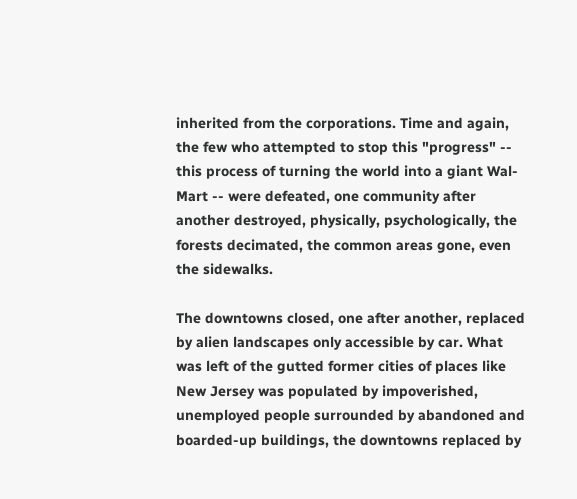inherited from the corporations. Time and again, the few who attempted to stop this "progress" -- this process of turning the world into a giant Wal-Mart -- were defeated, one community after another destroyed, physically, psychologically, the forests decimated, the common areas gone, even the sidewalks.

The downtowns closed, one after another, replaced by alien landscapes only accessible by car. What was left of the gutted former cities of places like New Jersey was populated by impoverished, unemployed people surrounded by abandoned and boarded-up buildings, the downtowns replaced by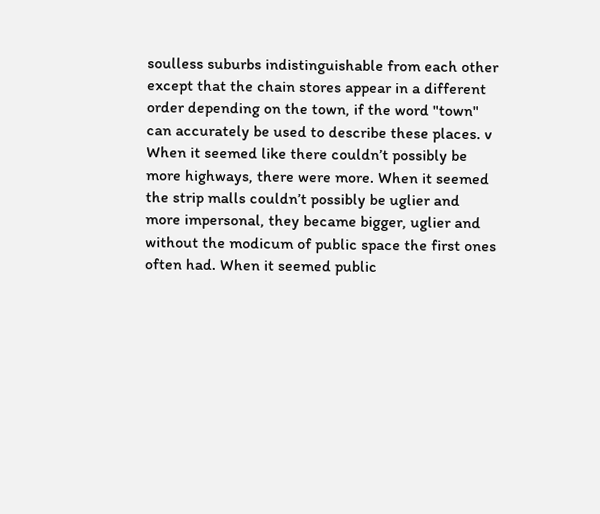soulless suburbs indistinguishable from each other except that the chain stores appear in a different order depending on the town, if the word "town" can accurately be used to describe these places. v When it seemed like there couldn’t possibly be more highways, there were more. When it seemed the strip malls couldn’t possibly be uglier and more impersonal, they became bigger, uglier and without the modicum of public space the first ones often had. When it seemed public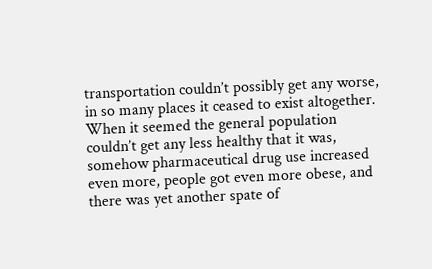transportation couldn’t possibly get any worse, in so many places it ceased to exist altogether. When it seemed the general population couldn’t get any less healthy that it was, somehow pharmaceutical drug use increased even more, people got even more obese, and there was yet another spate of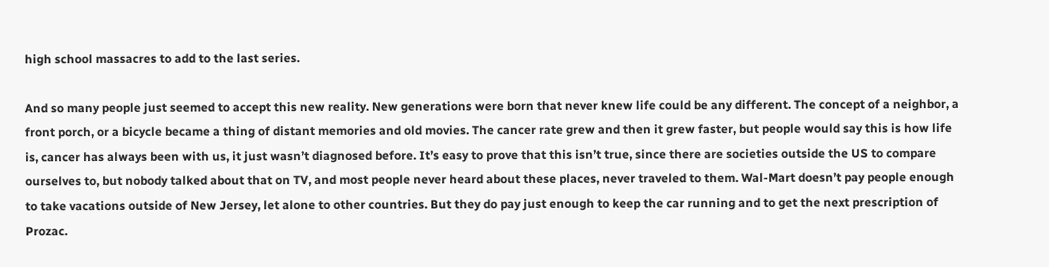high school massacres to add to the last series.

And so many people just seemed to accept this new reality. New generations were born that never knew life could be any different. The concept of a neighbor, a front porch, or a bicycle became a thing of distant memories and old movies. The cancer rate grew and then it grew faster, but people would say this is how life is, cancer has always been with us, it just wasn’t diagnosed before. It’s easy to prove that this isn’t true, since there are societies outside the US to compare ourselves to, but nobody talked about that on TV, and most people never heard about these places, never traveled to them. Wal-Mart doesn’t pay people enough to take vacations outside of New Jersey, let alone to other countries. But they do pay just enough to keep the car running and to get the next prescription of Prozac.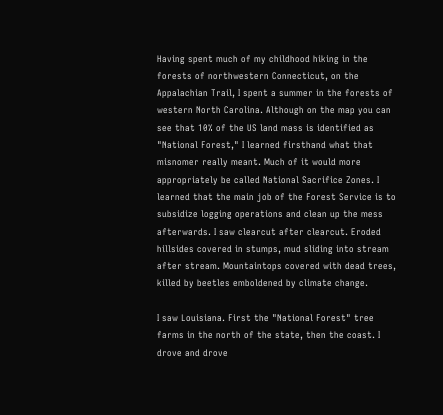Having spent much of my childhood hiking in the forests of northwestern Connecticut, on the Appalachian Trail, I spent a summer in the forests of western North Carolina. Although on the map you can see that 10% of the US land mass is identified as "National Forest," I learned firsthand what that misnomer really meant. Much of it would more appropriately be called National Sacrifice Zones. I learned that the main job of the Forest Service is to subsidize logging operations and clean up the mess afterwards. I saw clearcut after clearcut. Eroded hillsides covered in stumps, mud sliding into stream after stream. Mountaintops covered with dead trees, killed by beetles emboldened by climate change.

I saw Louisiana. First the "National Forest" tree farms in the north of the state, then the coast. I drove and drove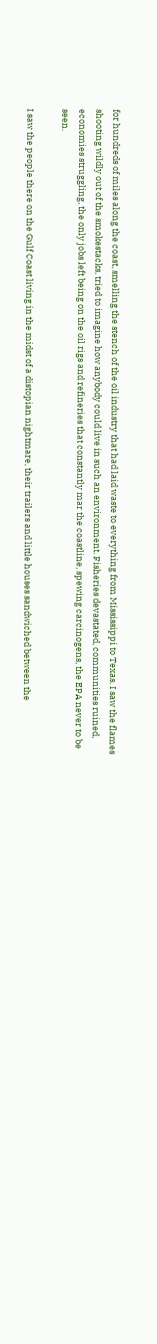for hundreds of miles along the coast, smelling the stench of the oil industry that had laid waste to everything from Mississippi to Texas. I saw the flames shooting wildly out of the smokestacks, tried to imagine how anybody could live in such an environment. Fisheries devastated, communities ruined, economies struggling, the only jobs left being on the oil rigs and refineries that constantly mar the coastline, spewing carcinogens, the EPA never to be seen.

I saw the people there on the Gulf Coast living in the midst of a distopian nightmare, their trailers and little houses sandwiched between the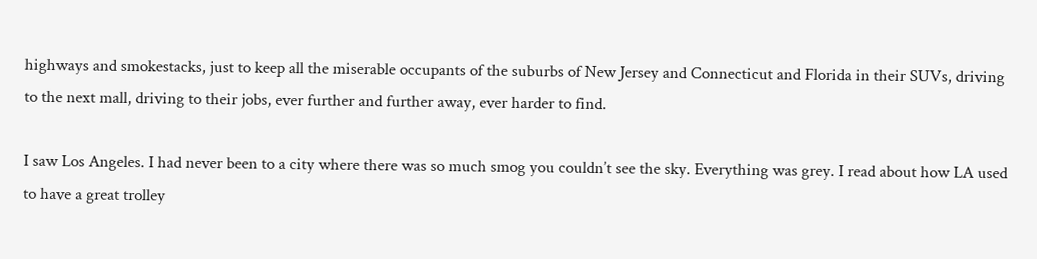highways and smokestacks, just to keep all the miserable occupants of the suburbs of New Jersey and Connecticut and Florida in their SUVs, driving to the next mall, driving to their jobs, ever further and further away, ever harder to find.

I saw Los Angeles. I had never been to a city where there was so much smog you couldn’t see the sky. Everything was grey. I read about how LA used to have a great trolley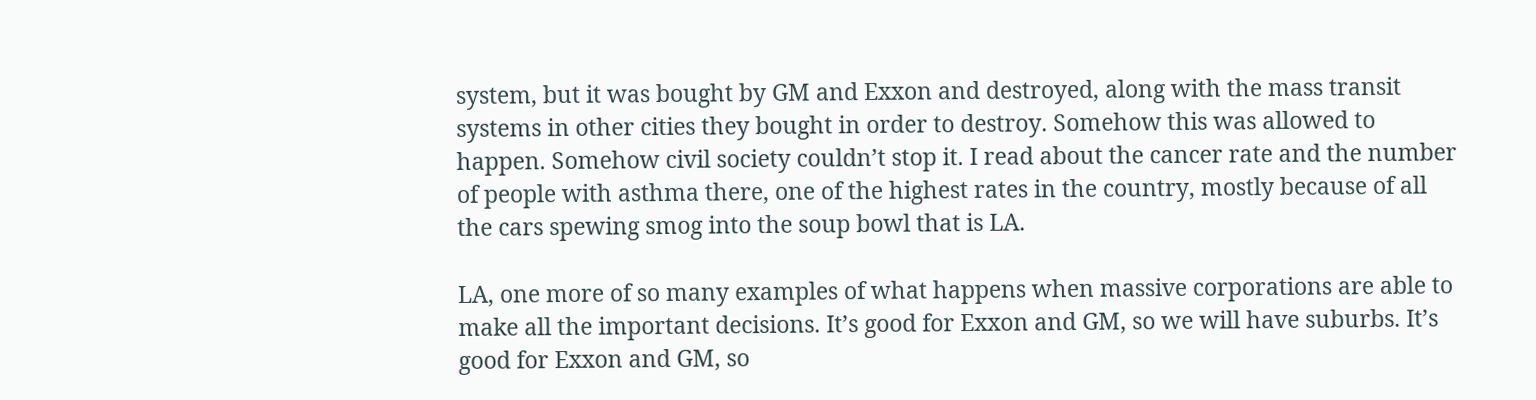system, but it was bought by GM and Exxon and destroyed, along with the mass transit systems in other cities they bought in order to destroy. Somehow this was allowed to happen. Somehow civil society couldn’t stop it. I read about the cancer rate and the number of people with asthma there, one of the highest rates in the country, mostly because of all the cars spewing smog into the soup bowl that is LA.

LA, one more of so many examples of what happens when massive corporations are able to make all the important decisions. It’s good for Exxon and GM, so we will have suburbs. It’s good for Exxon and GM, so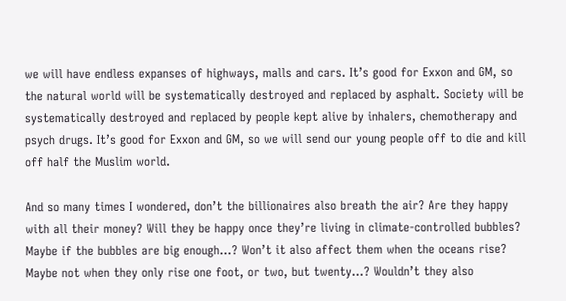we will have endless expanses of highways, malls and cars. It’s good for Exxon and GM, so the natural world will be systematically destroyed and replaced by asphalt. Society will be systematically destroyed and replaced by people kept alive by inhalers, chemotherapy and psych drugs. It’s good for Exxon and GM, so we will send our young people off to die and kill off half the Muslim world.

And so many times I wondered, don’t the billionaires also breath the air? Are they happy with all their money? Will they be happy once they’re living in climate-controlled bubbles? Maybe if the bubbles are big enough…? Won’t it also affect them when the oceans rise? Maybe not when they only rise one foot, or two, but twenty…? Wouldn’t they also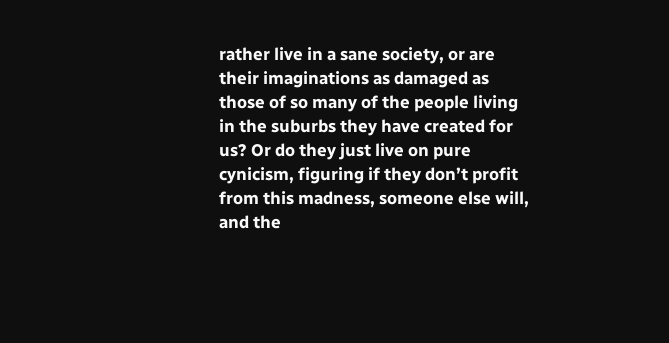rather live in a sane society, or are their imaginations as damaged as those of so many of the people living in the suburbs they have created for us? Or do they just live on pure cynicism, figuring if they don’t profit from this madness, someone else will, and the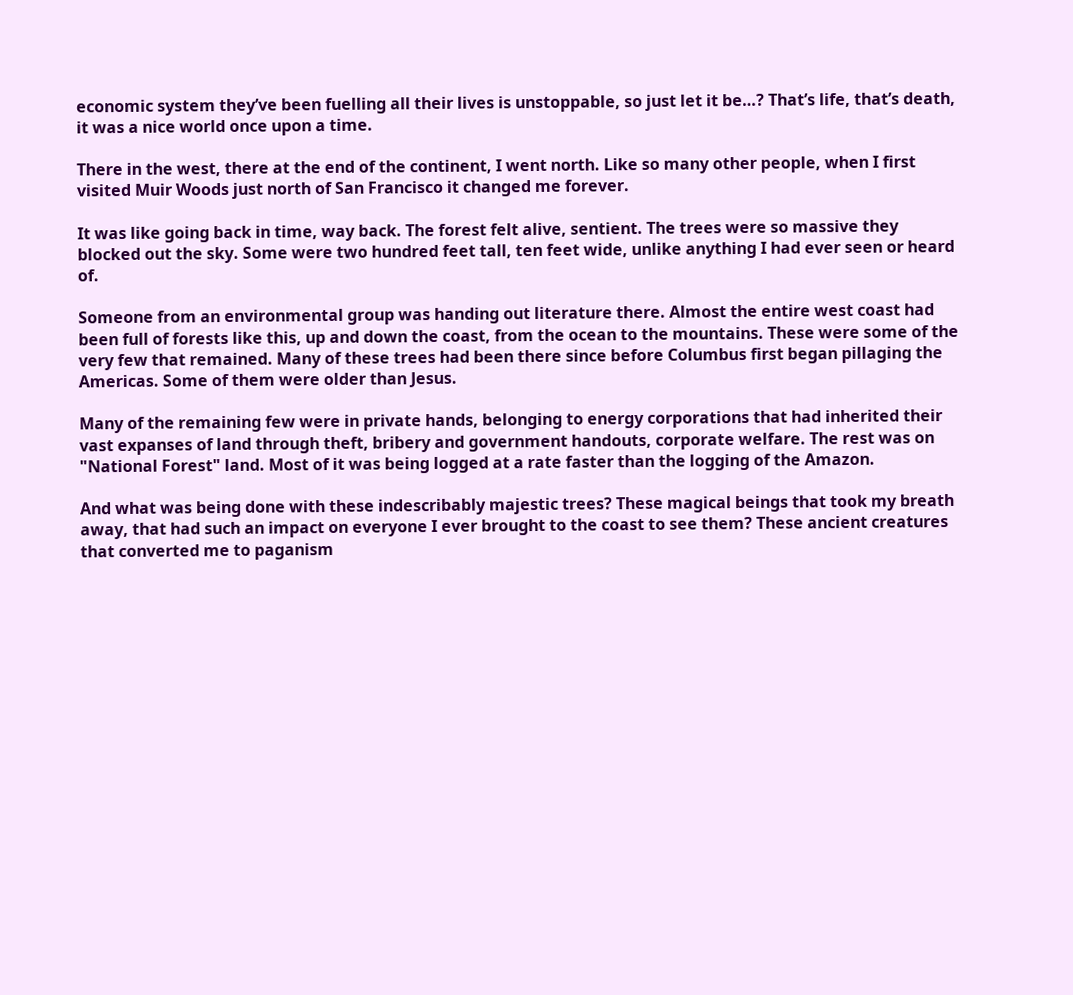economic system they’ve been fuelling all their lives is unstoppable, so just let it be…? That’s life, that’s death, it was a nice world once upon a time.

There in the west, there at the end of the continent, I went north. Like so many other people, when I first visited Muir Woods just north of San Francisco it changed me forever.

It was like going back in time, way back. The forest felt alive, sentient. The trees were so massive they blocked out the sky. Some were two hundred feet tall, ten feet wide, unlike anything I had ever seen or heard of.

Someone from an environmental group was handing out literature there. Almost the entire west coast had been full of forests like this, up and down the coast, from the ocean to the mountains. These were some of the very few that remained. Many of these trees had been there since before Columbus first began pillaging the Americas. Some of them were older than Jesus.

Many of the remaining few were in private hands, belonging to energy corporations that had inherited their vast expanses of land through theft, bribery and government handouts, corporate welfare. The rest was on "National Forest" land. Most of it was being logged at a rate faster than the logging of the Amazon.

And what was being done with these indescribably majestic trees? These magical beings that took my breath away, that had such an impact on everyone I ever brought to the coast to see them? These ancient creatures that converted me to paganism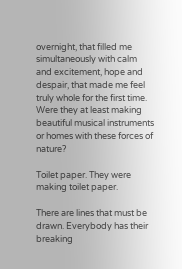overnight, that filled me simultaneously with calm and excitement, hope and despair, that made me feel truly whole for the first time. Were they at least making beautiful musical instruments or homes with these forces of nature?

Toilet paper. They were making toilet paper.

There are lines that must be drawn. Everybody has their breaking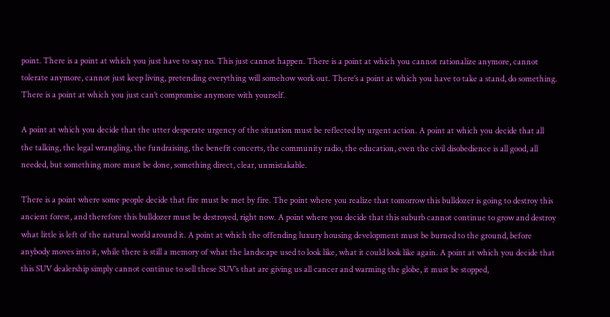point. There is a point at which you just have to say no. This just cannot happen. There is a point at which you cannot rationalize anymore, cannot tolerate anymore, cannot just keep living, pretending everything will somehow work out. There’s a point at which you have to take a stand, do something. There is a point at which you just can’t compromise anymore with yourself.

A point at which you decide that the utter desperate urgency of the situation must be reflected by urgent action. A point at which you decide that all the talking, the legal wrangling, the fundraising, the benefit concerts, the community radio, the education, even the civil disobedience is all good, all needed, but something more must be done, something direct, clear, unmistakable.

There is a point where some people decide that fire must be met by fire. The point where you realize that tomorrow this bulldozer is going to destroy this ancient forest, and therefore this bulldozer must be destroyed, right now. A point where you decide that this suburb cannot continue to grow and destroy what little is left of the natural world around it. A point at which the offending luxury housing development must be burned to the ground, before anybody moves into it, while there is still a memory of what the landscape used to look like, what it could look like again. A point at which you decide that this SUV dealership simply cannot continue to sell these SUV’s that are giving us all cancer and warming the globe, it must be stopped,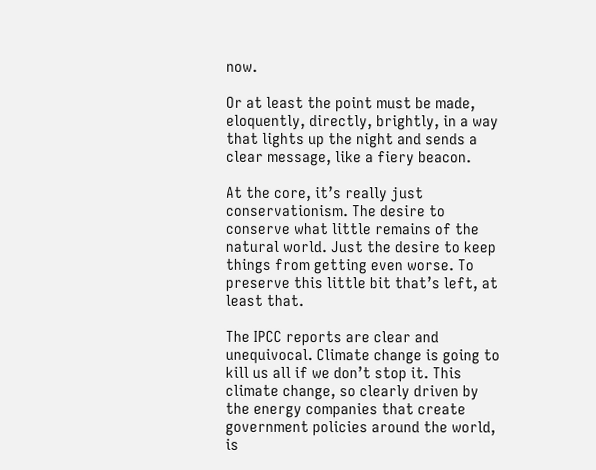now.

Or at least the point must be made, eloquently, directly, brightly, in a way that lights up the night and sends a clear message, like a fiery beacon.

At the core, it’s really just conservationism. The desire to conserve what little remains of the natural world. Just the desire to keep things from getting even worse. To preserve this little bit that’s left, at least that.

The IPCC reports are clear and unequivocal. Climate change is going to kill us all if we don’t stop it. This climate change, so clearly driven by the energy companies that create government policies around the world, is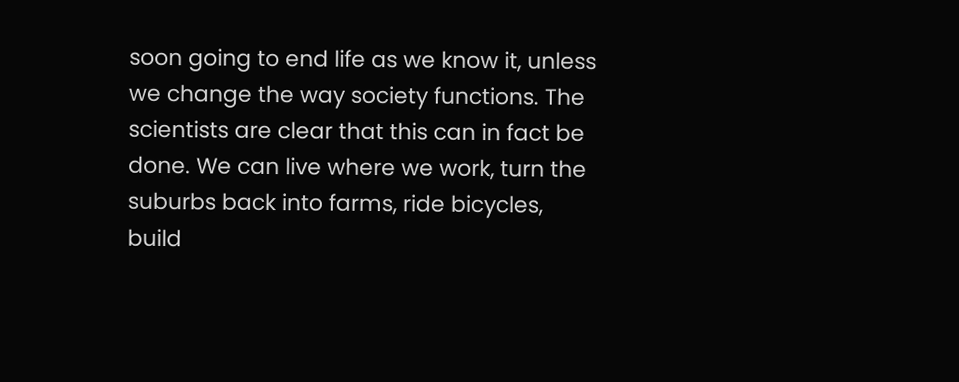soon going to end life as we know it, unless we change the way society functions. The scientists are clear that this can in fact be done. We can live where we work, turn the suburbs back into farms, ride bicycles, build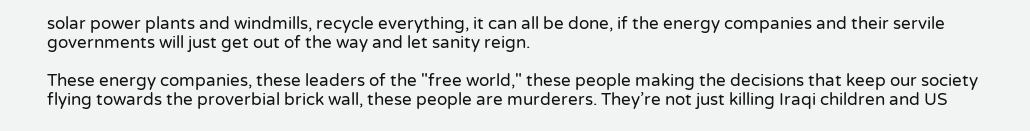solar power plants and windmills, recycle everything, it can all be done, if the energy companies and their servile governments will just get out of the way and let sanity reign.

These energy companies, these leaders of the "free world," these people making the decisions that keep our society flying towards the proverbial brick wall, these people are murderers. They’re not just killing Iraqi children and US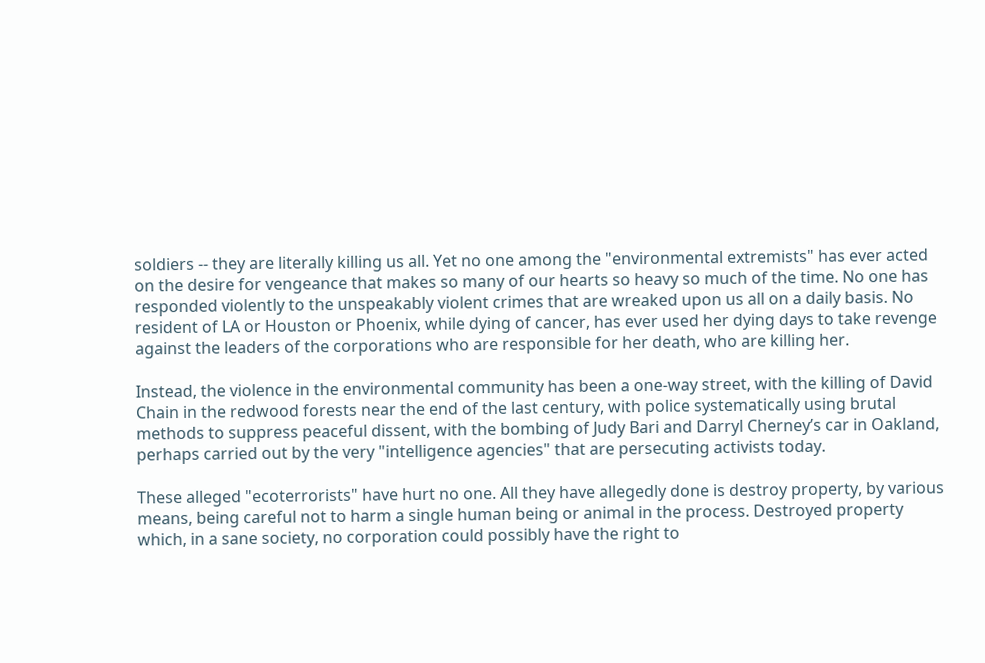soldiers -- they are literally killing us all. Yet no one among the "environmental extremists" has ever acted on the desire for vengeance that makes so many of our hearts so heavy so much of the time. No one has responded violently to the unspeakably violent crimes that are wreaked upon us all on a daily basis. No resident of LA or Houston or Phoenix, while dying of cancer, has ever used her dying days to take revenge against the leaders of the corporations who are responsible for her death, who are killing her.

Instead, the violence in the environmental community has been a one-way street, with the killing of David Chain in the redwood forests near the end of the last century, with police systematically using brutal methods to suppress peaceful dissent, with the bombing of Judy Bari and Darryl Cherney’s car in Oakland, perhaps carried out by the very "intelligence agencies" that are persecuting activists today.

These alleged "ecoterrorists" have hurt no one. All they have allegedly done is destroy property, by various means, being careful not to harm a single human being or animal in the process. Destroyed property which, in a sane society, no corporation could possibly have the right to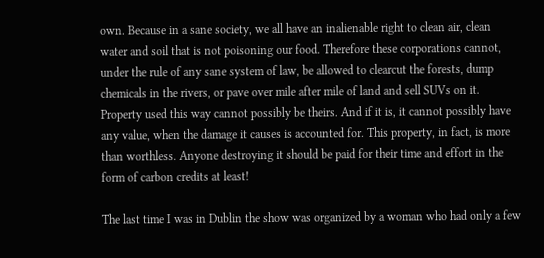own. Because in a sane society, we all have an inalienable right to clean air, clean water and soil that is not poisoning our food. Therefore these corporations cannot, under the rule of any sane system of law, be allowed to clearcut the forests, dump chemicals in the rivers, or pave over mile after mile of land and sell SUVs on it. Property used this way cannot possibly be theirs. And if it is, it cannot possibly have any value, when the damage it causes is accounted for. This property, in fact, is more than worthless. Anyone destroying it should be paid for their time and effort in the form of carbon credits at least!

The last time I was in Dublin the show was organized by a woman who had only a few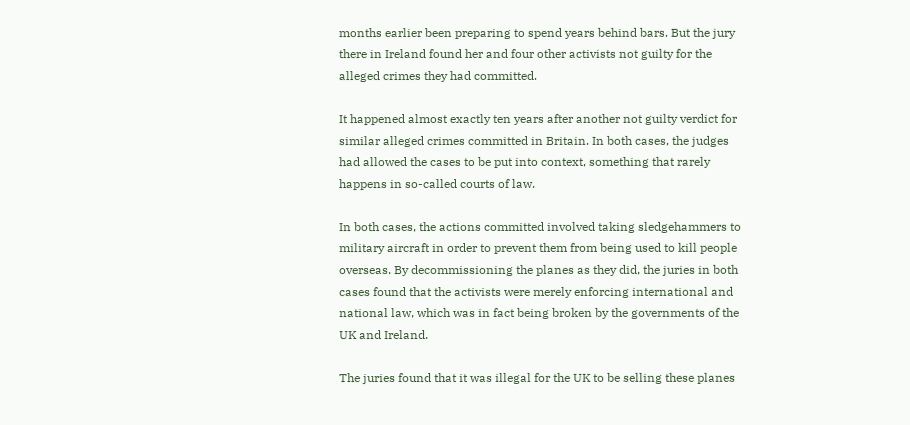months earlier been preparing to spend years behind bars. But the jury there in Ireland found her and four other activists not guilty for the alleged crimes they had committed.

It happened almost exactly ten years after another not guilty verdict for similar alleged crimes committed in Britain. In both cases, the judges had allowed the cases to be put into context, something that rarely happens in so-called courts of law.

In both cases, the actions committed involved taking sledgehammers to military aircraft in order to prevent them from being used to kill people overseas. By decommissioning the planes as they did, the juries in both cases found that the activists were merely enforcing international and national law, which was in fact being broken by the governments of the UK and Ireland.

The juries found that it was illegal for the UK to be selling these planes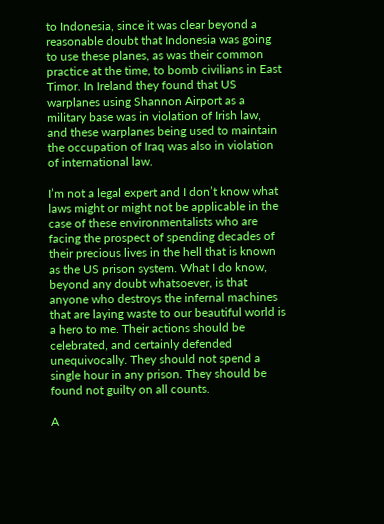to Indonesia, since it was clear beyond a reasonable doubt that Indonesia was going to use these planes, as was their common practice at the time, to bomb civilians in East Timor. In Ireland they found that US warplanes using Shannon Airport as a military base was in violation of Irish law, and these warplanes being used to maintain the occupation of Iraq was also in violation of international law.

I’m not a legal expert and I don’t know what laws might or might not be applicable in the case of these environmentalists who are facing the prospect of spending decades of their precious lives in the hell that is known as the US prison system. What I do know, beyond any doubt whatsoever, is that anyone who destroys the infernal machines that are laying waste to our beautiful world is a hero to me. Their actions should be celebrated, and certainly defended unequivocally. They should not spend a single hour in any prison. They should be found not guilty on all counts.

A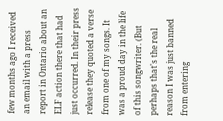few months ago I received an email with a press report in Ontario about an ELF action there that had just occurred. In their press release they quoted a verse from one of my songs. It was a proud day in the life of this songwriter. (But perhaps that's the real reason I was just banned from entering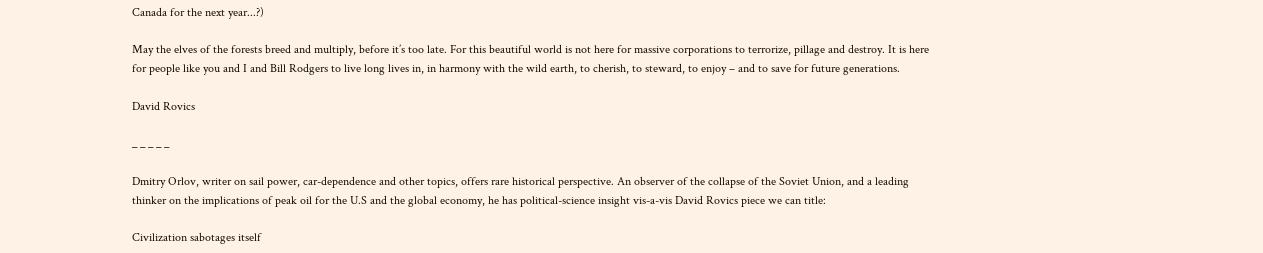Canada for the next year...?)

May the elves of the forests breed and multiply, before it’s too late. For this beautiful world is not here for massive corporations to terrorize, pillage and destroy. It is here for people like you and I and Bill Rodgers to live long lives in, in harmony with the wild earth, to cherish, to steward, to enjoy – and to save for future generations.

David Rovics

_ _ _ _ _

Dmitry Orlov, writer on sail power, car-dependence and other topics, offers rare historical perspective. An observer of the collapse of the Soviet Union, and a leading thinker on the implications of peak oil for the U.S and the global economy, he has political-science insight vis-a-vis David Rovics piece we can title:

Civilization sabotages itself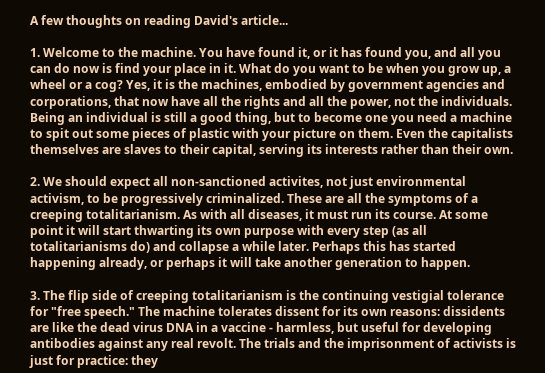A few thoughts on reading David's article...

1. Welcome to the machine. You have found it, or it has found you, and all you can do now is find your place in it. What do you want to be when you grow up, a wheel or a cog? Yes, it is the machines, embodied by government agencies and corporations, that now have all the rights and all the power, not the individuals. Being an individual is still a good thing, but to become one you need a machine to spit out some pieces of plastic with your picture on them. Even the capitalists themselves are slaves to their capital, serving its interests rather than their own.

2. We should expect all non-sanctioned activites, not just environmental activism, to be progressively criminalized. These are all the symptoms of a creeping totalitarianism. As with all diseases, it must run its course. At some point it will start thwarting its own purpose with every step (as all totalitarianisms do) and collapse a while later. Perhaps this has started happening already, or perhaps it will take another generation to happen.

3. The flip side of creeping totalitarianism is the continuing vestigial tolerance for "free speech." The machine tolerates dissent for its own reasons: dissidents are like the dead virus DNA in a vaccine - harmless, but useful for developing antibodies against any real revolt. The trials and the imprisonment of activists is just for practice: they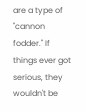are a type of "cannon fodder." If things ever got serious, they wouldn't be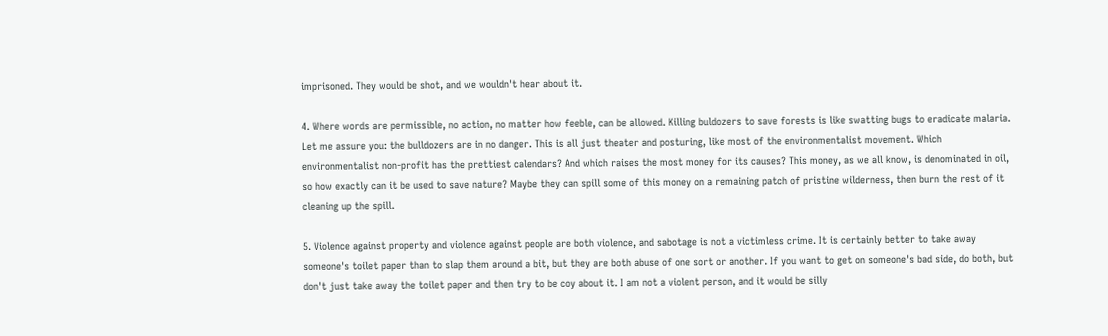imprisoned. They would be shot, and we wouldn't hear about it.

4. Where words are permissible, no action, no matter how feeble, can be allowed. Killing buldozers to save forests is like swatting bugs to eradicate malaria. Let me assure you: the bulldozers are in no danger. This is all just theater and posturing, like most of the environmentalist movement. Which environmentalist non-profit has the prettiest calendars? And which raises the most money for its causes? This money, as we all know, is denominated in oil, so how exactly can it be used to save nature? Maybe they can spill some of this money on a remaining patch of pristine wilderness, then burn the rest of it cleaning up the spill.

5. Violence against property and violence against people are both violence, and sabotage is not a victimless crime. It is certainly better to take away someone's toilet paper than to slap them around a bit, but they are both abuse of one sort or another. If you want to get on someone's bad side, do both, but don't just take away the toilet paper and then try to be coy about it. I am not a violent person, and it would be silly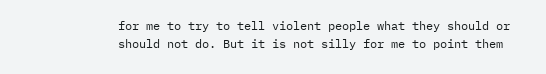for me to try to tell violent people what they should or should not do. But it is not silly for me to point them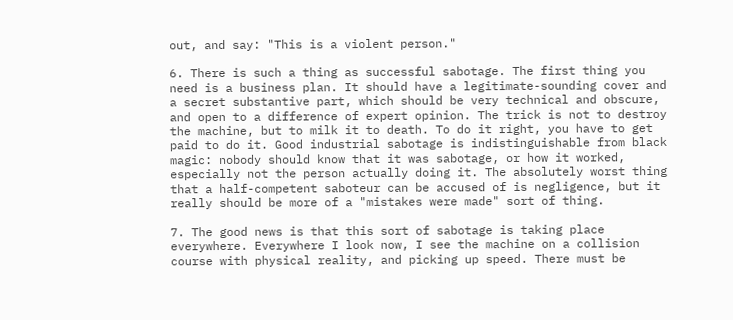out, and say: "This is a violent person."

6. There is such a thing as successful sabotage. The first thing you need is a business plan. It should have a legitimate-sounding cover and a secret substantive part, which should be very technical and obscure, and open to a difference of expert opinion. The trick is not to destroy the machine, but to milk it to death. To do it right, you have to get paid to do it. Good industrial sabotage is indistinguishable from black magic: nobody should know that it was sabotage, or how it worked, especially not the person actually doing it. The absolutely worst thing that a half-competent saboteur can be accused of is negligence, but it really should be more of a "mistakes were made" sort of thing.

7. The good news is that this sort of sabotage is taking place everywhere. Everywhere I look now, I see the machine on a collision course with physical reality, and picking up speed. There must be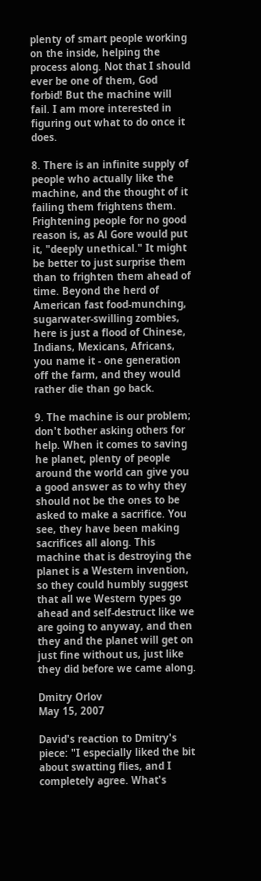plenty of smart people working on the inside, helping the process along. Not that I should ever be one of them, God forbid! But the machine will fail. I am more interested in figuring out what to do once it does.

8. There is an infinite supply of people who actually like the machine, and the thought of it failing them frightens them. Frightening people for no good reason is, as Al Gore would put it, "deeply unethical." It might be better to just surprise them than to frighten them ahead of time. Beyond the herd of American fast food-munching, sugarwater-swilling zombies, here is just a flood of Chinese, Indians, Mexicans, Africans, you name it - one generation off the farm, and they would rather die than go back.

9. The machine is our problem; don't bother asking others for help. When it comes to saving he planet, plenty of people around the world can give you a good answer as to why they should not be the ones to be asked to make a sacrifice. You see, they have been making sacrifices all along. This machine that is destroying the planet is a Western invention, so they could humbly suggest that all we Western types go ahead and self-destruct like we are going to anyway, and then they and the planet will get on just fine without us, just like they did before we came along.

Dmitry Orlov
May 15, 2007

David's reaction to Dmitry's piece: "I especially liked the bit about swatting flies, and I completely agree. What's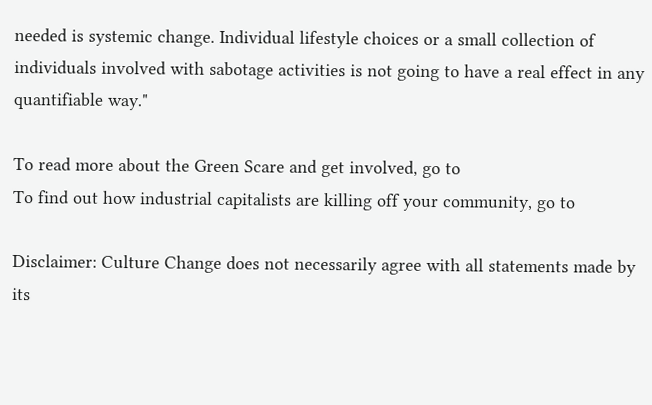needed is systemic change. Individual lifestyle choices or a small collection of individuals involved with sabotage activities is not going to have a real effect in any quantifiable way."

To read more about the Green Scare and get involved, go to
To find out how industrial capitalists are killing off your community, go to

Disclaimer: Culture Change does not necessarily agree with all statements made by its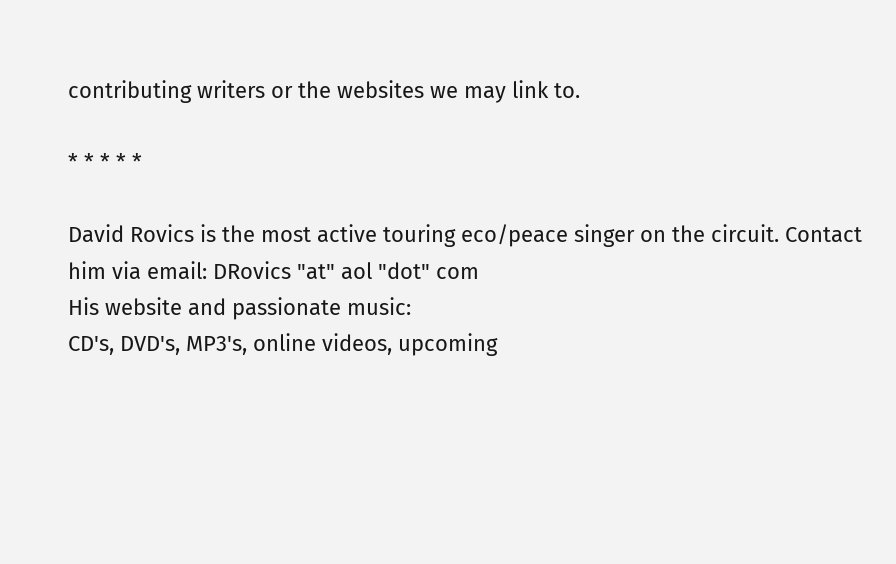contributing writers or the websites we may link to.

* * * * *

David Rovics is the most active touring eco/peace singer on the circuit. Contact him via email: DRovics "at" aol "dot" com
His website and passionate music:
CD's, DVD's, MP3's, online videos, upcoming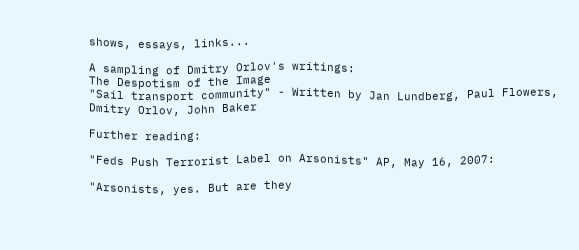shows, essays, links...

A sampling of Dmitry Orlov's writings:
The Despotism of the Image
"Sail transport community" - Written by Jan Lundberg, Paul Flowers, Dmitry Orlov, John Baker

Further reading:

"Feds Push Terrorist Label on Arsonists" AP, May 16, 2007:

"Arsonists, yes. But are they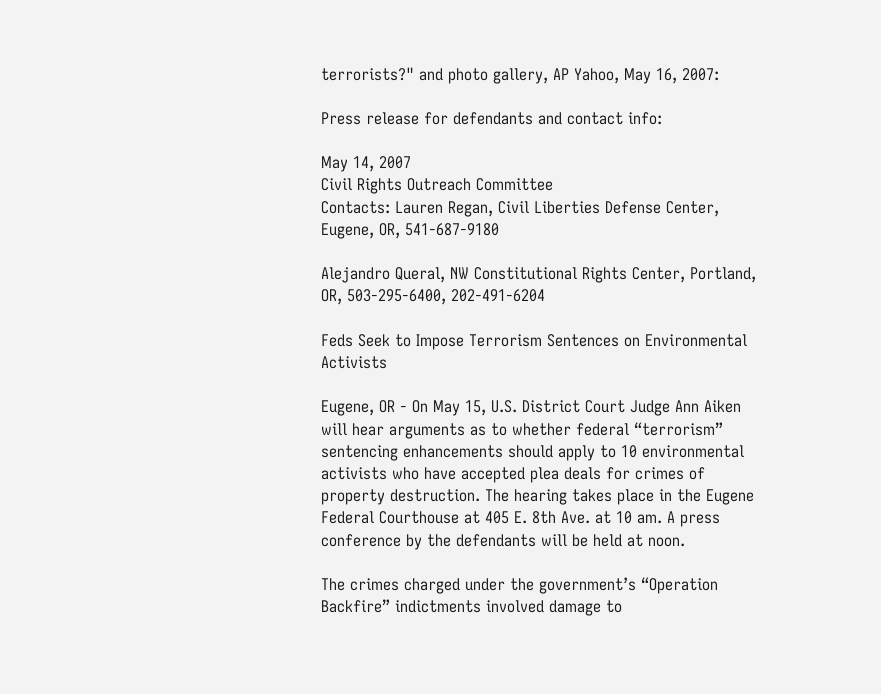terrorists?" and photo gallery, AP Yahoo, May 16, 2007:

Press release for defendants and contact info:

May 14, 2007
Civil Rights Outreach Committee
Contacts: Lauren Regan, Civil Liberties Defense Center, Eugene, OR, 541-687-9180

Alejandro Queral, NW Constitutional Rights Center, Portland, OR, 503-295-6400, 202-491-6204

Feds Seek to Impose Terrorism Sentences on Environmental Activists

Eugene, OR - On May 15, U.S. District Court Judge Ann Aiken will hear arguments as to whether federal “terrorism” sentencing enhancements should apply to 10 environmental activists who have accepted plea deals for crimes of property destruction. The hearing takes place in the Eugene Federal Courthouse at 405 E. 8th Ave. at 10 am. A press conference by the defendants will be held at noon.

The crimes charged under the government’s “Operation Backfire” indictments involved damage to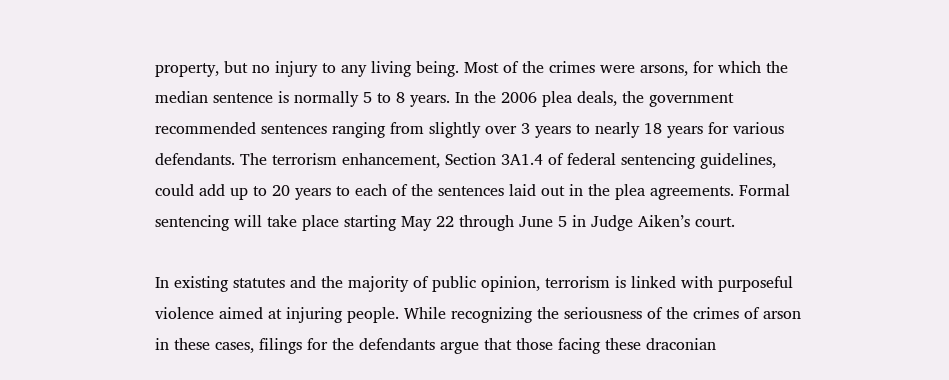property, but no injury to any living being. Most of the crimes were arsons, for which the median sentence is normally 5 to 8 years. In the 2006 plea deals, the government recommended sentences ranging from slightly over 3 years to nearly 18 years for various defendants. The terrorism enhancement, Section 3A1.4 of federal sentencing guidelines, could add up to 20 years to each of the sentences laid out in the plea agreements. Formal sentencing will take place starting May 22 through June 5 in Judge Aiken’s court.

In existing statutes and the majority of public opinion, terrorism is linked with purposeful violence aimed at injuring people. While recognizing the seriousness of the crimes of arson in these cases, filings for the defendants argue that those facing these draconian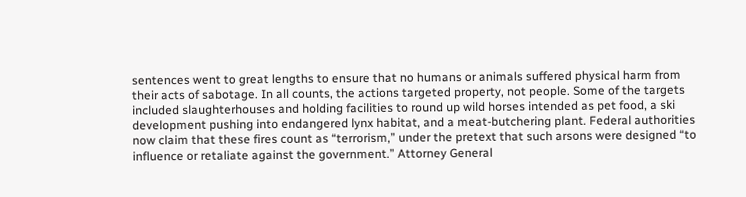sentences went to great lengths to ensure that no humans or animals suffered physical harm from their acts of sabotage. In all counts, the actions targeted property, not people. Some of the targets included slaughterhouses and holding facilities to round up wild horses intended as pet food, a ski development pushing into endangered lynx habitat, and a meat-butchering plant. Federal authorities now claim that these fires count as “terrorism,” under the pretext that such arsons were designed “to influence or retaliate against the government.” Attorney General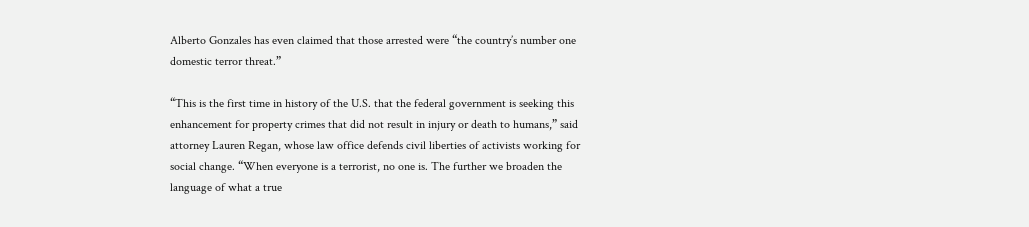Alberto Gonzales has even claimed that those arrested were “the country’s number one domestic terror threat.”

“This is the first time in history of the U.S. that the federal government is seeking this enhancement for property crimes that did not result in injury or death to humans,” said attorney Lauren Regan, whose law office defends civil liberties of activists working for social change. “When everyone is a terrorist, no one is. The further we broaden the language of what a true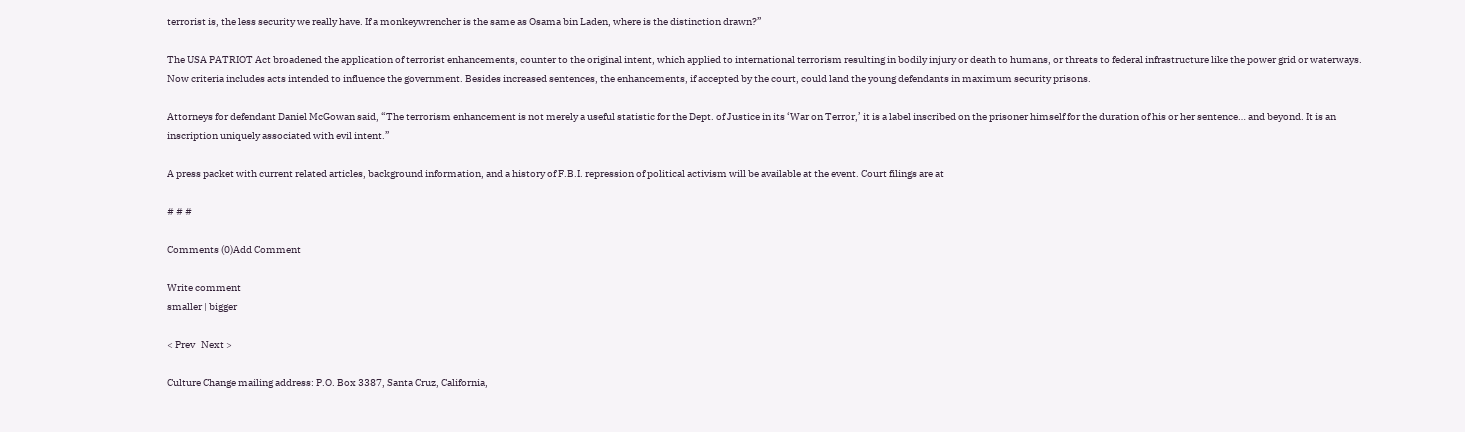terrorist is, the less security we really have. If a monkeywrencher is the same as Osama bin Laden, where is the distinction drawn?”

The USA PATRIOT Act broadened the application of terrorist enhancements, counter to the original intent, which applied to international terrorism resulting in bodily injury or death to humans, or threats to federal infrastructure like the power grid or waterways. Now criteria includes acts intended to influence the government. Besides increased sentences, the enhancements, if accepted by the court, could land the young defendants in maximum security prisons.

Attorneys for defendant Daniel McGowan said, “The terrorism enhancement is not merely a useful statistic for the Dept. of Justice in its ‘War on Terror,’ it is a label inscribed on the prisoner himself for the duration of his or her sentence… and beyond. It is an inscription uniquely associated with evil intent.”

A press packet with current related articles, background information, and a history of F.B.I. repression of political activism will be available at the event. Court filings are at

# # #

Comments (0)Add Comment

Write comment
smaller | bigger

< Prev   Next >

Culture Change mailing address: P.O. Box 3387, Santa Cruz, California,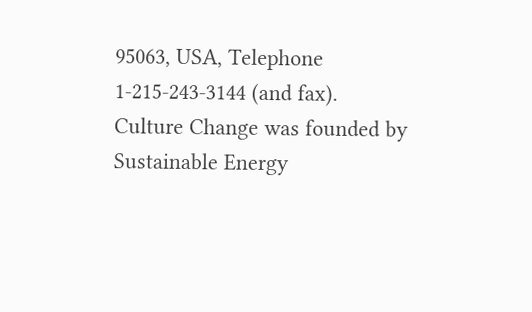95063, USA, Telephone 1-215-243-3144 (and fax).
Culture Change was founded by Sustainable Energy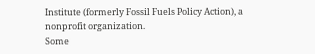Institute (formerly Fossil Fuels Policy Action), a nonprofit organization.
Some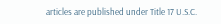articles are published under Title 17 U.S.C.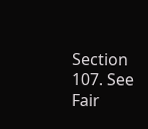Section 107. See Fair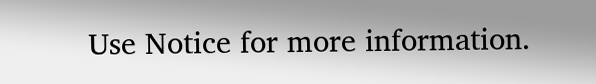Use Notice for more information.